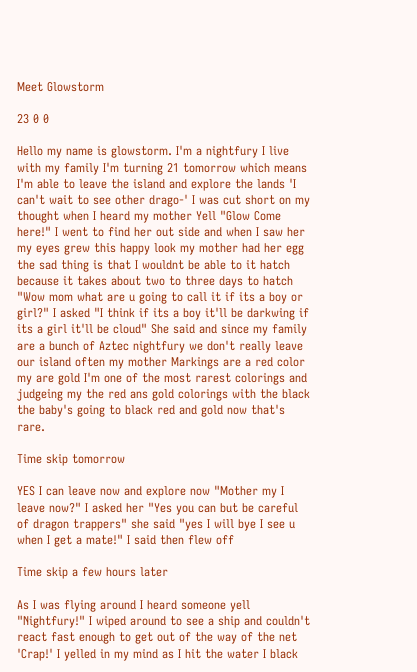Meet Glowstorm

23 0 0

Hello my name is glowstorm. I'm a nightfury I live with my family I'm turning 21 tomorrow which means I'm able to leave the island and explore the lands 'I can't wait to see other drago-' I was cut short on my thought when I heard my mother Yell "Glow Come here!" I went to find her out side and when I saw her my eyes grew this happy look my mother had her egg the sad thing is that I wouldnt be able to it hatch because it takes about two to three days to hatch "Wow mom what are u going to call it if its a boy or girl?" I asked "I think if its a boy it'll be darkwing if its a girl it'll be cloud" She said and since my family are a bunch of Aztec nightfury we don't really leave our island often my mother Markings are a red color my are gold I'm one of the most rarest colorings and judgeing my the red ans gold colorings with the black the baby's going to black red and gold now that's rare.

Time skip tomorrow

YES I can leave now and explore now "Mother my I leave now?" I asked her "Yes you can but be careful of dragon trappers" she said "yes I will bye I see u when I get a mate!" I said then flew off

Time skip a few hours later

As I was flying around I heard someone yell "Nightfury!" I wiped around to see a ship and couldn't react fast enough to get out of the way of the net 'Crap!' I yelled in my mind as I hit the water I black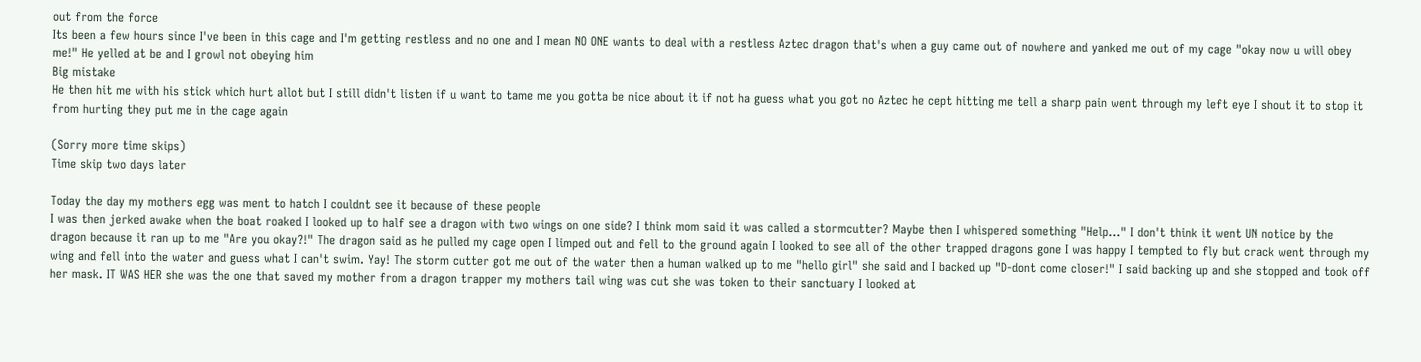out from the force
Its been a few hours since I've been in this cage and I'm getting restless and no one and I mean NO ONE wants to deal with a restless Aztec dragon that's when a guy came out of nowhere and yanked me out of my cage "okay now u will obey me!" He yelled at be and I growl not obeying him
Big mistake
He then hit me with his stick which hurt allot but I still didn't listen if u want to tame me you gotta be nice about it if not ha guess what you got no Aztec he cept hitting me tell a sharp pain went through my left eye I shout it to stop it from hurting they put me in the cage again

(Sorry more time skips)
Time skip two days later

Today the day my mothers egg was ment to hatch I couldnt see it because of these people
I was then jerked awake when the boat roaked I looked up to half see a dragon with two wings on one side? I think mom said it was called a stormcutter? Maybe then I whispered something "Help..." I don't think it went UN notice by the dragon because it ran up to me "Are you okay?!" The dragon said as he pulled my cage open I limped out and fell to the ground again I looked to see all of the other trapped dragons gone I was happy I tempted to fly but crack went through my wing and fell into the water and guess what I can't swim. Yay! The storm cutter got me out of the water then a human walked up to me "hello girl" she said and I backed up "D-dont come closer!" I said backing up and she stopped and took off her mask. IT WAS HER she was the one that saved my mother from a dragon trapper my mothers tail wing was cut she was token to their sanctuary I looked at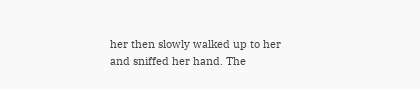her then slowly walked up to her and sniffed her hand. The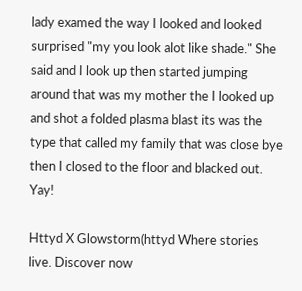lady examed the way I looked and looked surprised "my you look alot like shade." She said and I look up then started jumping around that was my mother the I looked up and shot a folded plasma blast its was the type that called my family that was close bye then I closed to the floor and blacked out. Yay!

Httyd X Glowstorm(httyd Where stories live. Discover now